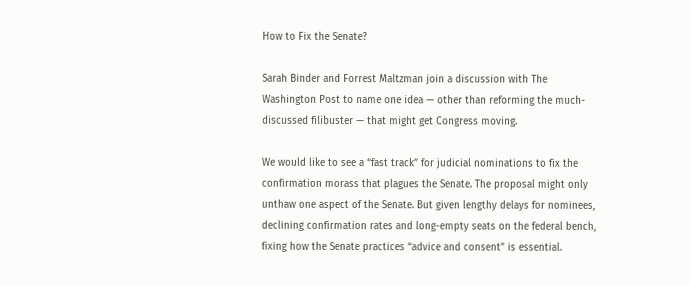How to Fix the Senate?

Sarah Binder and Forrest Maltzman join a discussion with The Washington Post to name one idea — other than reforming the much-discussed filibuster — that might get Congress moving.

We would like to see a “fast track” for judicial nominations to fix the confirmation morass that plagues the Senate. The proposal might only unthaw one aspect of the Senate. But given lengthy delays for nominees, declining confirmation rates and long-empty seats on the federal bench, fixing how the Senate practices “advice and consent” is essential.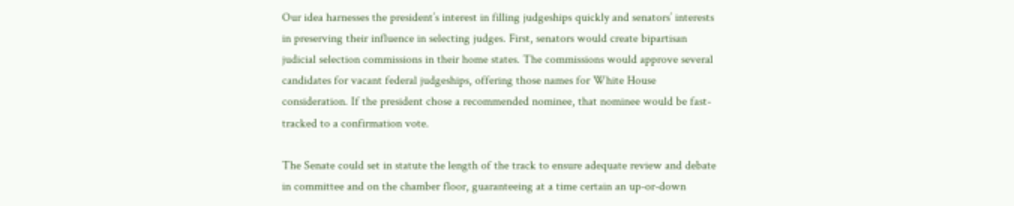Our idea harnesses the president’s interest in filling judgeships quickly and senators’ interests in preserving their influence in selecting judges. First, senators would create bipartisan judicial selection commissions in their home states. The commissions would approve several candidates for vacant federal judgeships, offering those names for White House consideration. If the president chose a recommended nominee, that nominee would be fast-tracked to a confirmation vote.

The Senate could set in statute the length of the track to ensure adequate review and debate in committee and on the chamber floor, guaranteeing at a time certain an up-or-down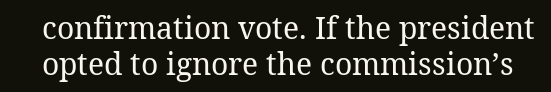confirmation vote. If the president opted to ignore the commission’s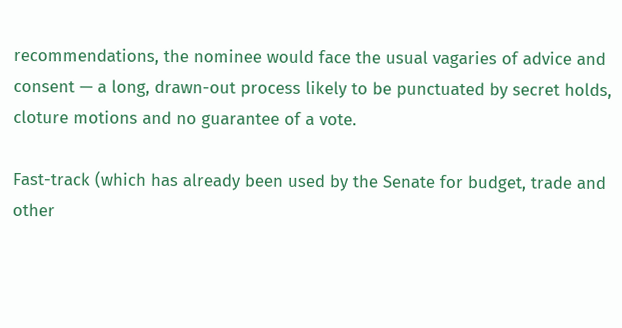recommendations, the nominee would face the usual vagaries of advice and consent — a long, drawn-out process likely to be punctuated by secret holds, cloture motions and no guarantee of a vote.

Fast-track (which has already been used by the Senate for budget, trade and other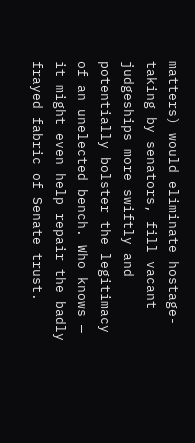matters) would eliminate hostage-taking by senators, fill vacant judgeships more swiftly and potentially bolster the legitimacy of an unelected bench. Who knows — it might even help repair the badly frayed fabric of Senate trust.